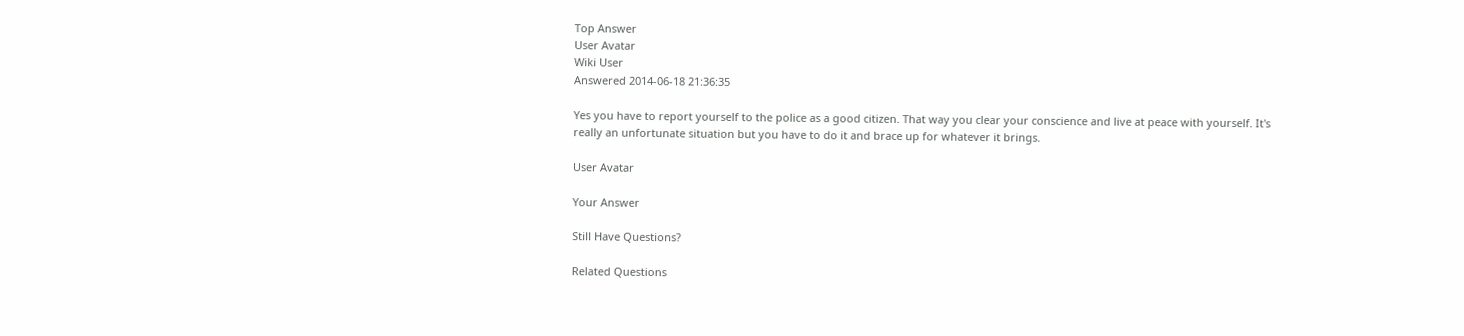Top Answer
User Avatar
Wiki User
Answered 2014-06-18 21:36:35

Yes you have to report yourself to the police as a good citizen. That way you clear your conscience and live at peace with yourself. It's really an unfortunate situation but you have to do it and brace up for whatever it brings.

User Avatar

Your Answer

Still Have Questions?

Related Questions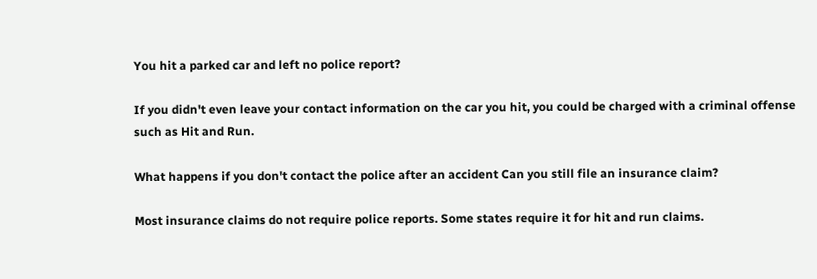You hit a parked car and left no police report?

If you didn't even leave your contact information on the car you hit, you could be charged with a criminal offense such as Hit and Run.

What happens if you don't contact the police after an accident Can you still file an insurance claim?

Most insurance claims do not require police reports. Some states require it for hit and run claims.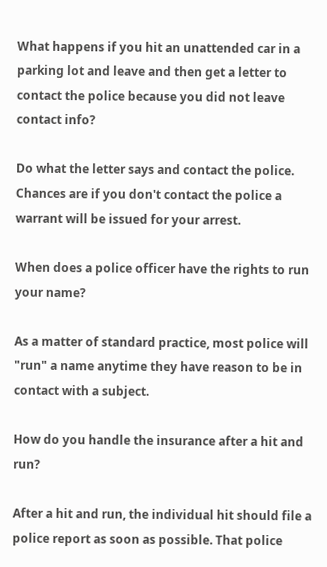What happens if you hit an unattended car in a parking lot and leave and then get a letter to contact the police because you did not leave contact info?

Do what the letter says and contact the police. Chances are if you don't contact the police a warrant will be issued for your arrest.

When does a police officer have the rights to run your name?

As a matter of standard practice, most police will "run" a name anytime they have reason to be in contact with a subject.

How do you handle the insurance after a hit and run?

After a hit and run, the individual hit should file a police report as soon as possible. That police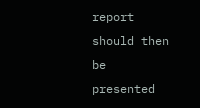report should then be presented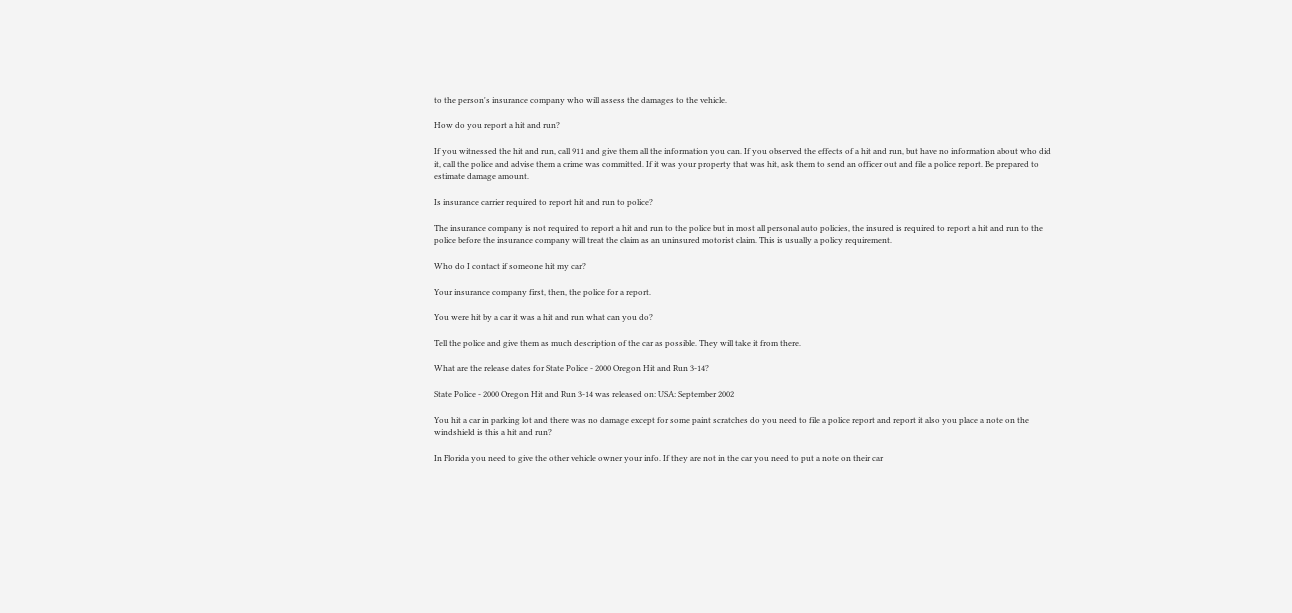to the person's insurance company who will assess the damages to the vehicle.

How do you report a hit and run?

If you witnessed the hit and run, call 911 and give them all the information you can. If you observed the effects of a hit and run, but have no information about who did it, call the police and advise them a crime was committed. If it was your property that was hit, ask them to send an officer out and file a police report. Be prepared to estimate damage amount.

Is insurance carrier required to report hit and run to police?

The insurance company is not required to report a hit and run to the police but in most all personal auto policies, the insured is required to report a hit and run to the police before the insurance company will treat the claim as an uninsured motorist claim. This is usually a policy requirement.

Who do I contact if someone hit my car?

Your insurance company first, then, the police for a report.

You were hit by a car it was a hit and run what can you do?

Tell the police and give them as much description of the car as possible. They will take it from there.

What are the release dates for State Police - 2000 Oregon Hit and Run 3-14?

State Police - 2000 Oregon Hit and Run 3-14 was released on: USA: September 2002

You hit a car in parking lot and there was no damage except for some paint scratches do you need to file a police report and report it also you place a note on the windshield is this a hit and run?

In Florida you need to give the other vehicle owner your info. If they are not in the car you need to put a note on their car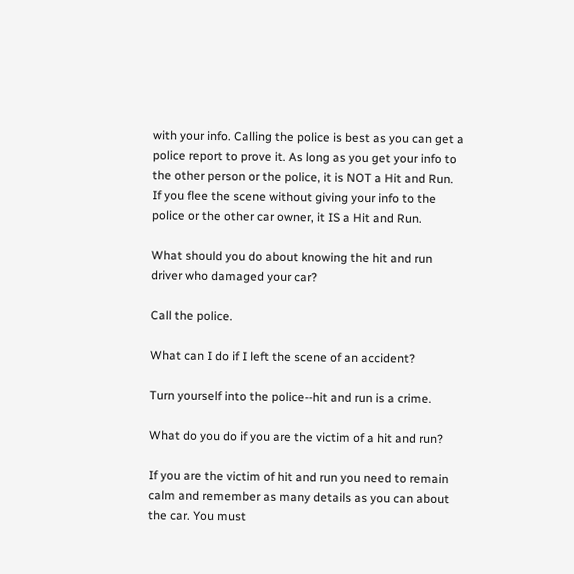with your info. Calling the police is best as you can get a police report to prove it. As long as you get your info to the other person or the police, it is NOT a Hit and Run. If you flee the scene without giving your info to the police or the other car owner, it IS a Hit and Run.

What should you do about knowing the hit and run driver who damaged your car?

Call the police.

What can I do if I left the scene of an accident?

Turn yourself into the police--hit and run is a crime.

What do you do if you are the victim of a hit and run?

If you are the victim of hit and run you need to remain calm and remember as many details as you can about the car. You must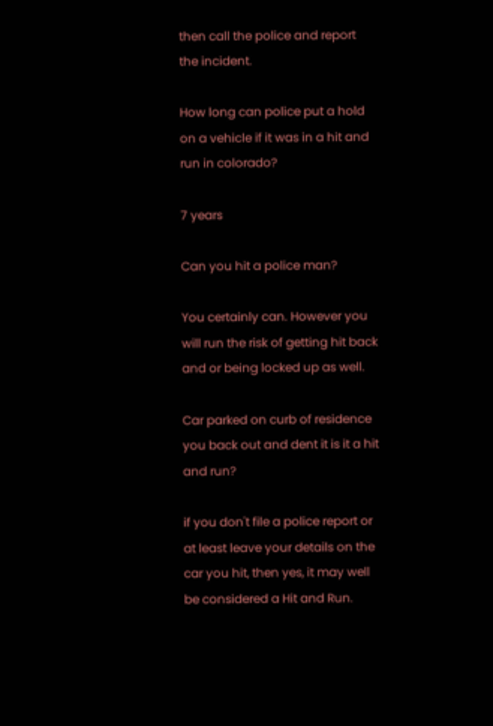then call the police and report the incident.

How long can police put a hold on a vehicle if it was in a hit and run in colorado?

7 years

Can you hit a police man?

You certainly can. However you will run the risk of getting hit back and or being locked up as well.

Car parked on curb of residence you back out and dent it is it a hit and run?

if you don't file a police report or at least leave your details on the car you hit, then yes, it may well be considered a Hit and Run.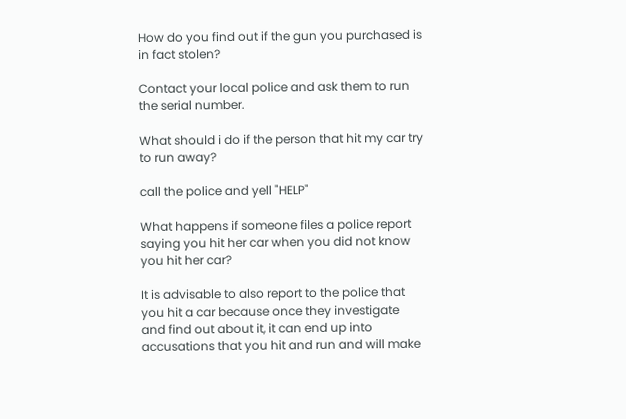How do you find out if the gun you purchased is in fact stolen?

Contact your local police and ask them to run the serial number.

What should i do if the person that hit my car try to run away?

call the police and yell "HELP"

What happens if someone files a police report saying you hit her car when you did not know you hit her car?

It is advisable to also report to the police that you hit a car because once they investigate and find out about it, it can end up into accusations that you hit and run and will make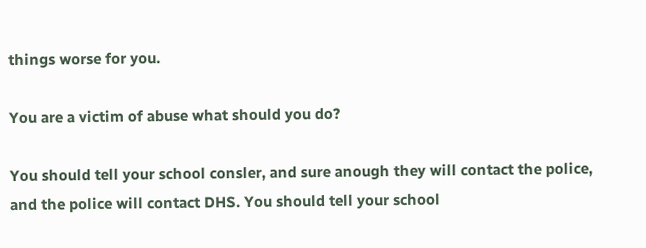things worse for you.

You are a victim of abuse what should you do?

You should tell your school consler, and sure anough they will contact the police, and the police will contact DHS. You should tell your school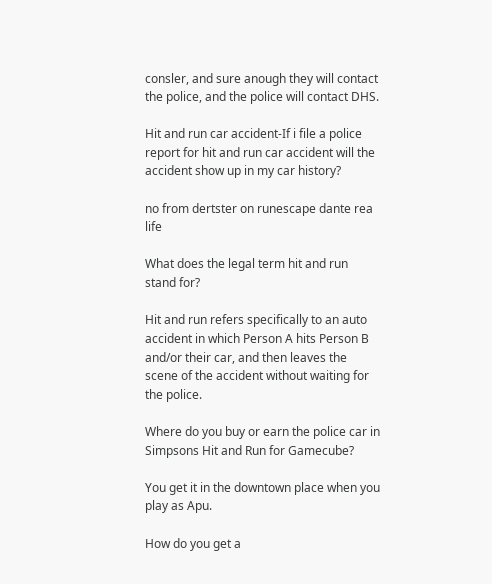consler, and sure anough they will contact the police, and the police will contact DHS.

Hit and run car accident-If i file a police report for hit and run car accident will the accident show up in my car history?

no from dertster on runescape dante rea life

What does the legal term hit and run stand for?

Hit and run refers specifically to an auto accident in which Person A hits Person B and/or their car, and then leaves the scene of the accident without waiting for the police.

Where do you buy or earn the police car in Simpsons Hit and Run for Gamecube?

You get it in the downtown place when you play as Apu.

How do you get a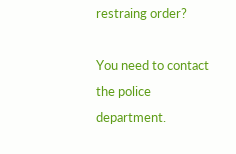restraing order?

You need to contact the police department.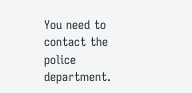You need to contact the police department.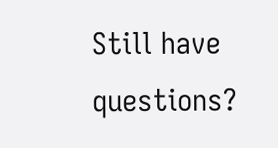Still have questions?